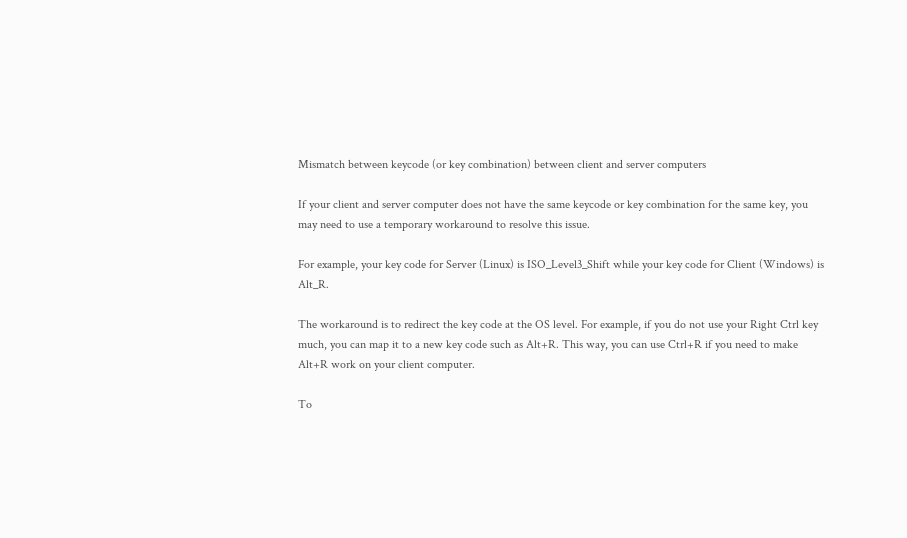Mismatch between keycode (or key combination) between client and server computers

If your client and server computer does not have the same keycode or key combination for the same key, you may need to use a temporary workaround to resolve this issue.

For example, your key code for Server (Linux) is ISO_Level3_Shift while your key code for Client (Windows) is Alt_R.

The workaround is to redirect the key code at the OS level. For example, if you do not use your Right Ctrl key much, you can map it to a new key code such as Alt+R. This way, you can use Ctrl+R if you need to make Alt+R work on your client computer.

To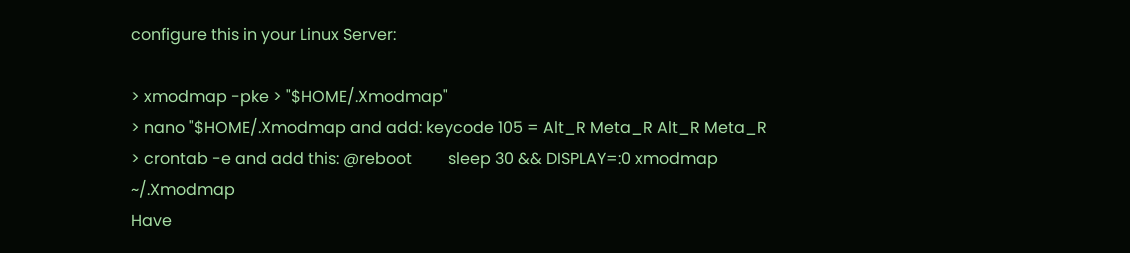configure this in your Linux Server:

> xmodmap -pke > "$HOME/.Xmodmap"
> nano "$HOME/.Xmodmap and add: keycode 105 = Alt_R Meta_R Alt_R Meta_R
> crontab -e and add this: @reboot         sleep 30 && DISPLAY=:0 xmodmap ~/.Xmodmap
Have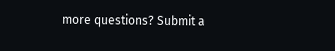more questions? Submit a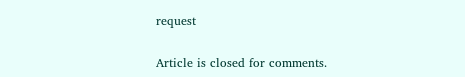request


Article is closed for comments.